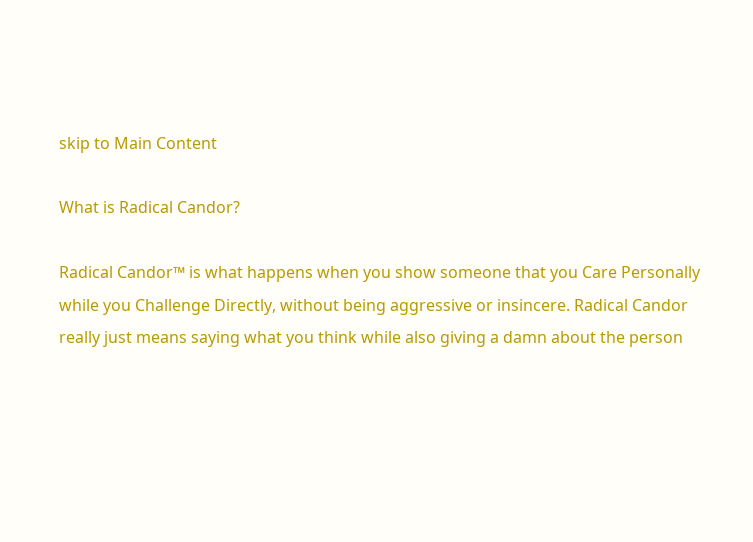skip to Main Content

What is Radical Candor?

Radical Candor™ is what happens when you show someone that you Care Personally while you Challenge Directly, without being aggressive or insincere. Radical Candor really just means saying what you think while also giving a damn about the person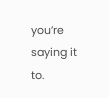you’re saying it to.